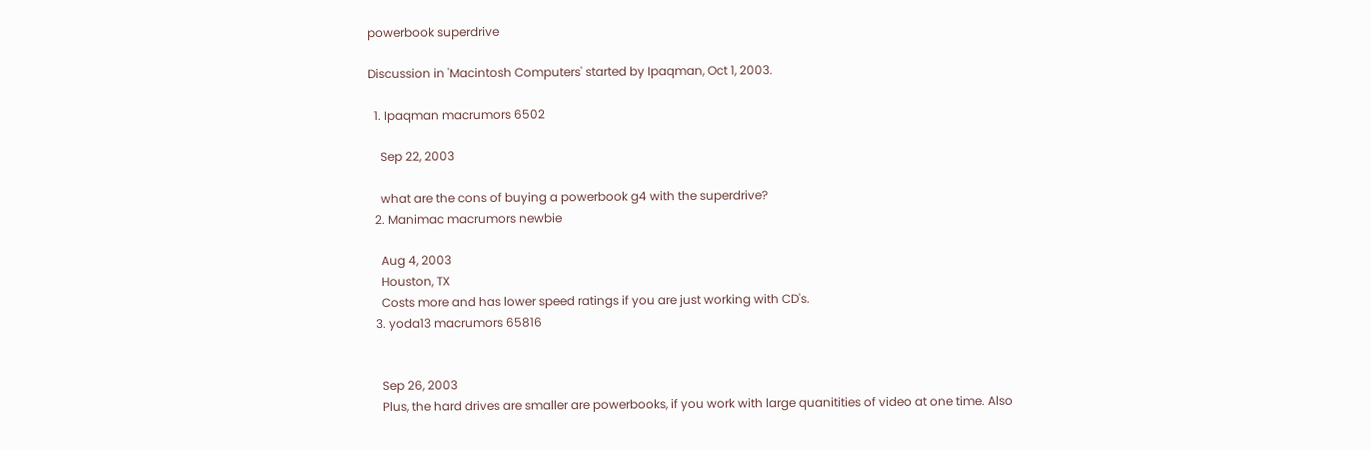powerbook superdrive

Discussion in 'Macintosh Computers' started by Ipaqman, Oct 1, 2003.

  1. Ipaqman macrumors 6502

    Sep 22, 2003

    what are the cons of buying a powerbook g4 with the superdrive?
  2. Manimac macrumors newbie

    Aug 4, 2003
    Houston, TX
    Costs more and has lower speed ratings if you are just working with CD's.
  3. yoda13 macrumors 65816


    Sep 26, 2003
    Plus, the hard drives are smaller are powerbooks, if you work with large quanitities of video at one time. Also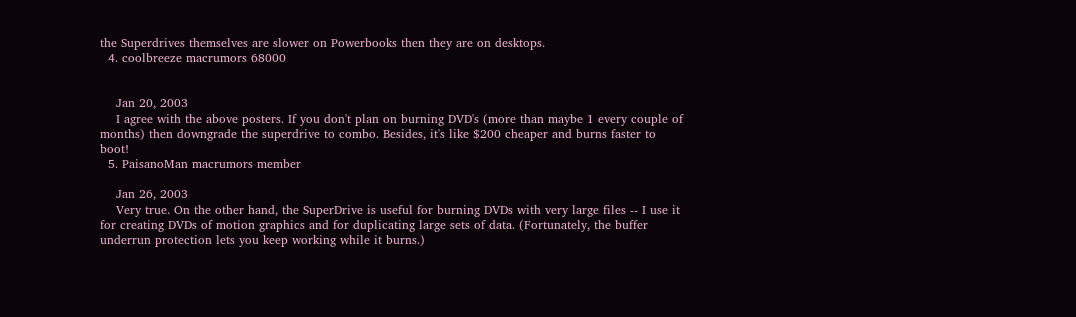the Superdrives themselves are slower on Powerbooks then they are on desktops.
  4. coolbreeze macrumors 68000


    Jan 20, 2003
    I agree with the above posters. If you don't plan on burning DVD's (more than maybe 1 every couple of months) then downgrade the superdrive to combo. Besides, it's like $200 cheaper and burns faster to boot!
  5. PaisanoMan macrumors member

    Jan 26, 2003
    Very true. On the other hand, the SuperDrive is useful for burning DVDs with very large files -- I use it for creating DVDs of motion graphics and for duplicating large sets of data. (Fortunately, the buffer underrun protection lets you keep working while it burns.)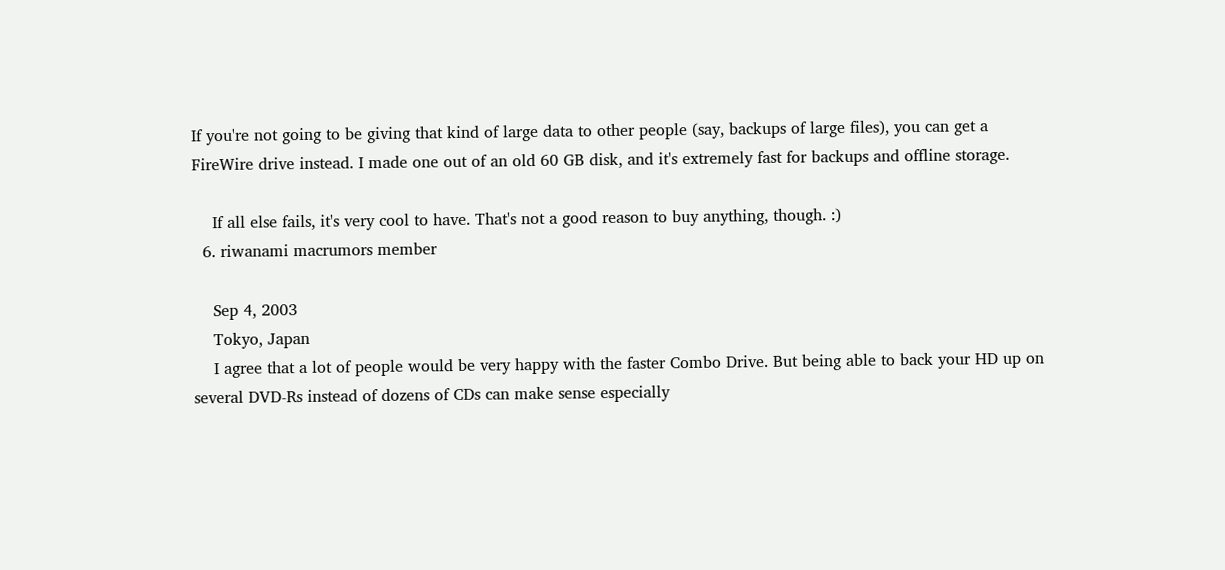If you're not going to be giving that kind of large data to other people (say, backups of large files), you can get a FireWire drive instead. I made one out of an old 60 GB disk, and it's extremely fast for backups and offline storage.

    If all else fails, it's very cool to have. That's not a good reason to buy anything, though. :)
  6. riwanami macrumors member

    Sep 4, 2003
    Tokyo, Japan
    I agree that a lot of people would be very happy with the faster Combo Drive. But being able to back your HD up on several DVD-Rs instead of dozens of CDs can make sense especially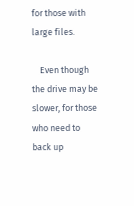for those with large files.

    Even though the drive may be slower, for those who need to back up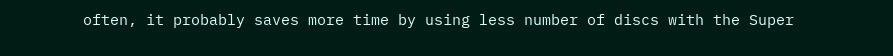often, it probably saves more time by using less number of discs with the Super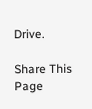Drive.

Share This Page